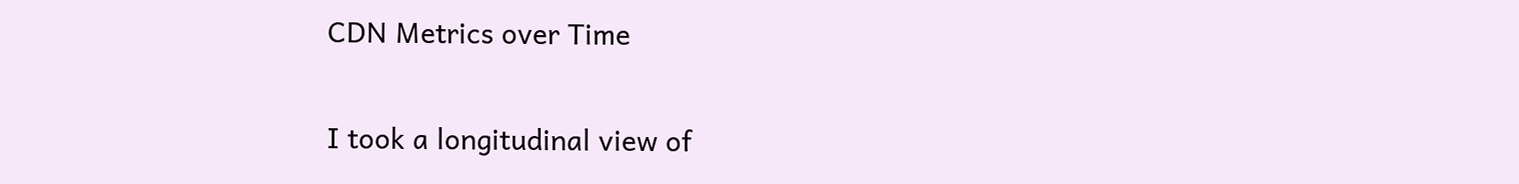CDN Metrics over Time

I took a longitudinal view of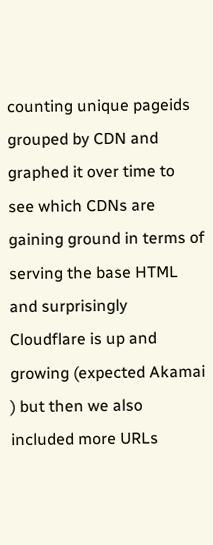counting unique pageids grouped by CDN and graphed it over time to see which CDNs are gaining ground in terms of serving the base HTML and surprisingly Cloudflare is up and growing (expected Akamai ) but then we also included more URLs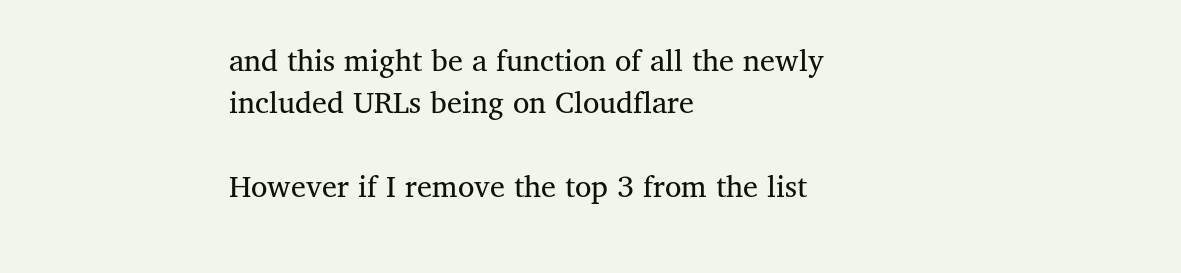and this might be a function of all the newly included URLs being on Cloudflare

However if I remove the top 3 from the list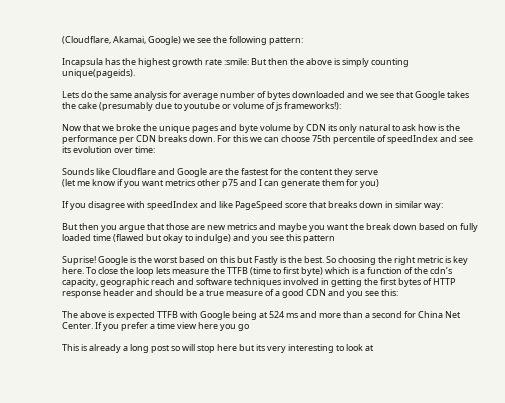(Cloudflare, Akamai, Google) we see the following pattern:

Incapsula has the highest growth rate :smile: But then the above is simply counting unique(pageids).

Lets do the same analysis for average number of bytes downloaded and we see that Google takes the cake (presumably due to youtube or volume of js frameworks!):

Now that we broke the unique pages and byte volume by CDN its only natural to ask how is the performance per CDN breaks down. For this we can choose 75th percentile of speedIndex and see its evolution over time:

Sounds like Cloudflare and Google are the fastest for the content they serve
(let me know if you want metrics other p75 and I can generate them for you)

If you disagree with speedIndex and like PageSpeed score that breaks down in similar way:

But then you argue that those are new metrics and maybe you want the break down based on fully loaded time (flawed but okay to indulge) and you see this pattern

Suprise! Google is the worst based on this but Fastly is the best. So choosing the right metric is key here. To close the loop lets measure the TTFB (time to first byte) which is a function of the cdn’s capacity, geographic reach and software techniques involved in getting the first bytes of HTTP response header and should be a true measure of a good CDN and you see this:

The above is expected TTFB with Google being at 524 ms and more than a second for China Net Center. If you prefer a time view here you go

This is already a long post so will stop here but its very interesting to look at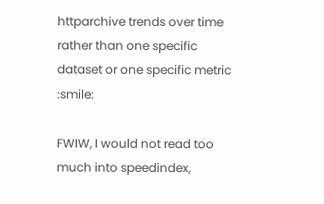httparchive trends over time rather than one specific dataset or one specific metric :smile:

FWIW, I would not read too much into speedindex,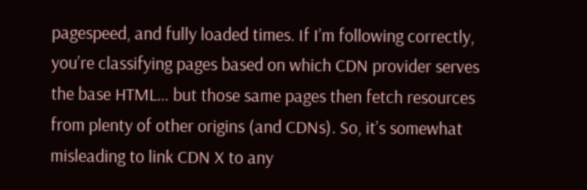pagespeed, and fully loaded times. If I’m following correctly, you’re classifying pages based on which CDN provider serves the base HTML… but those same pages then fetch resources from plenty of other origins (and CDNs). So, it’s somewhat misleading to link CDN X to any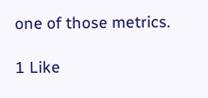one of those metrics.

1 Like